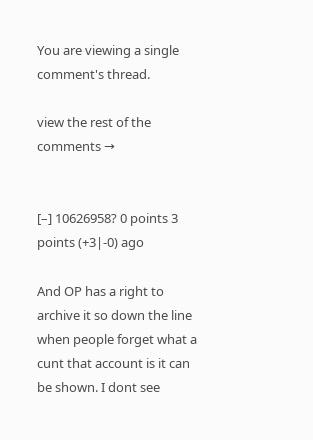You are viewing a single comment's thread.

view the rest of the comments →


[–] 10626958? 0 points 3 points (+3|-0) ago

And OP has a right to archive it so down the line when people forget what a cunt that account is it can be shown. I dont see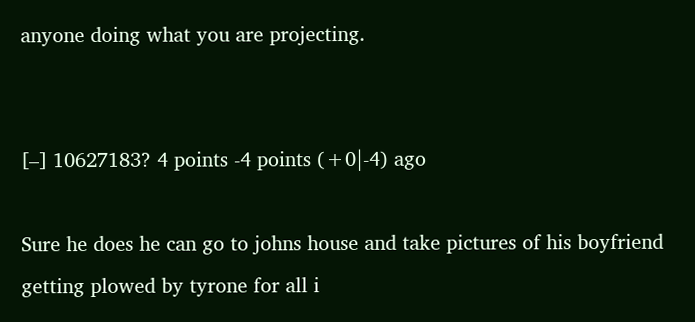anyone doing what you are projecting.


[–] 10627183? 4 points -4 points (+0|-4) ago

Sure he does he can go to johns house and take pictures of his boyfriend getting plowed by tyrone for all i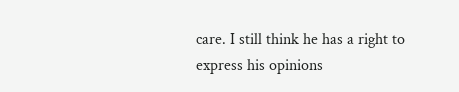care. I still think he has a right to express his opinions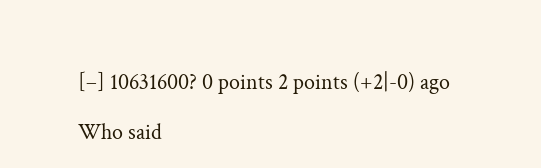[–] 10631600? 0 points 2 points (+2|-0) ago

Who said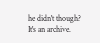he didn't though? It's an archive.